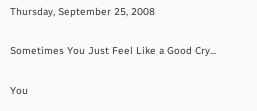Thursday, September 25, 2008

Sometimes You Just Feel Like a Good Cry...

You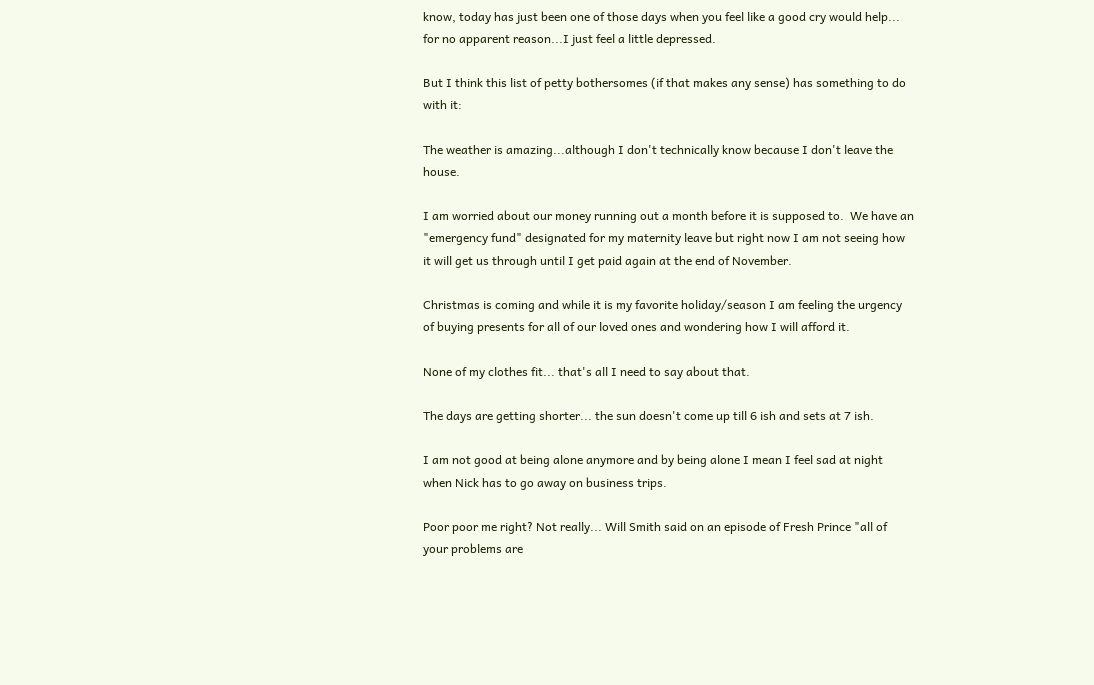know, today has just been one of those days when you feel like a good cry would help... for no apparent reason...I just feel a little depressed.

But I think this list of petty bothersomes (if that makes any sense) has something to do with it:

The weather is amazing...although I don't technically know because I don't leave the house.

I am worried about our money running out a month before it is supposed to.  We have an "emergency fund" designated for my maternity leave but right now I am not seeing how it will get us through until I get paid again at the end of November.

Christmas is coming and while it is my favorite holiday/season I am feeling the urgency of buying presents for all of our loved ones and wondering how I will afford it.

None of my clothes fit... that's all I need to say about that.

The days are getting shorter... the sun doesn't come up till 6 ish and sets at 7 ish.

I am not good at being alone anymore and by being alone I mean I feel sad at night when Nick has to go away on business trips.

Poor poor me right? Not really... Will Smith said on an episode of Fresh Prince "all of your problems are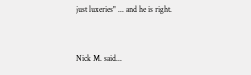just luxeries" ... and he is right.


Nick M. said...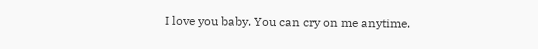I love you baby. You can cry on me anytime.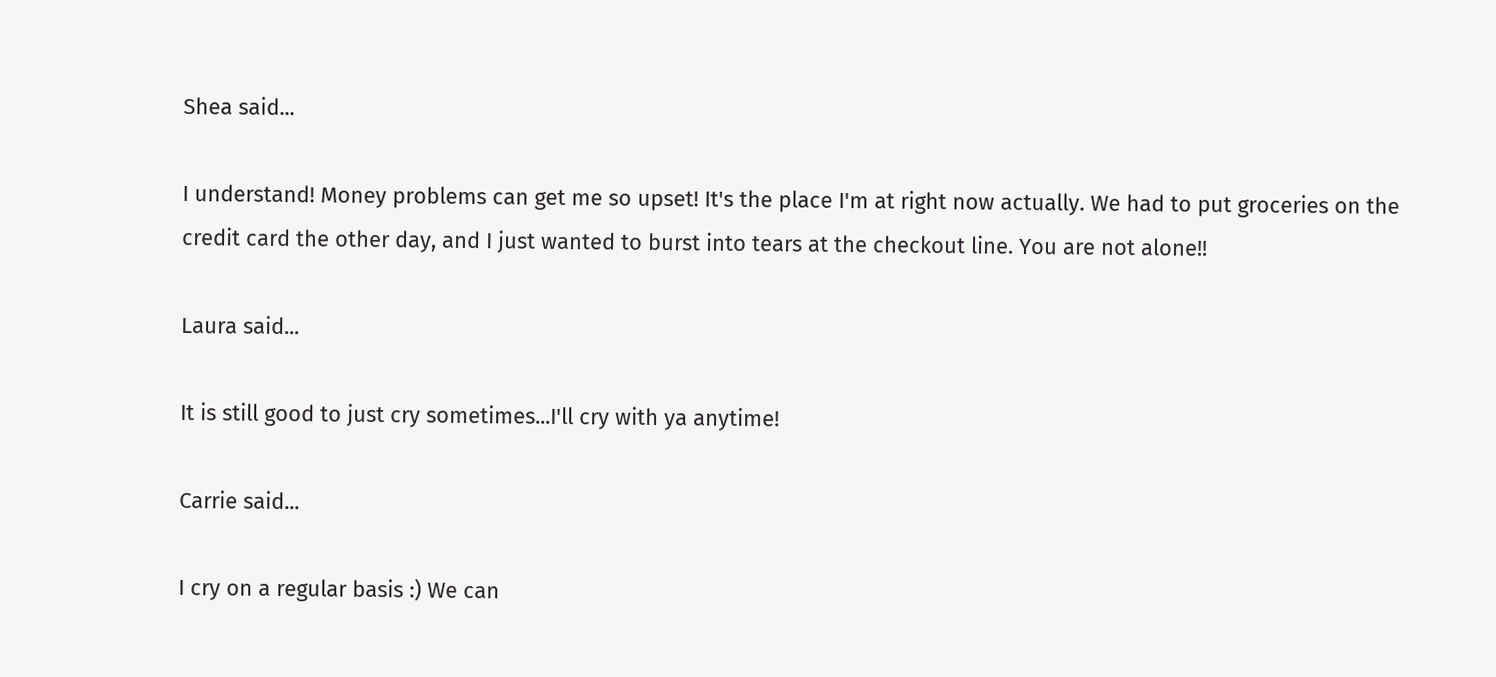Shea said...

I understand! Money problems can get me so upset! It's the place I'm at right now actually. We had to put groceries on the credit card the other day, and I just wanted to burst into tears at the checkout line. You are not alone!!

Laura said...

It is still good to just cry sometimes...I'll cry with ya anytime!

Carrie said...

I cry on a regular basis :) We can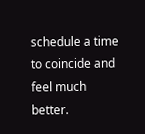schedule a time to coincide and feel much better.